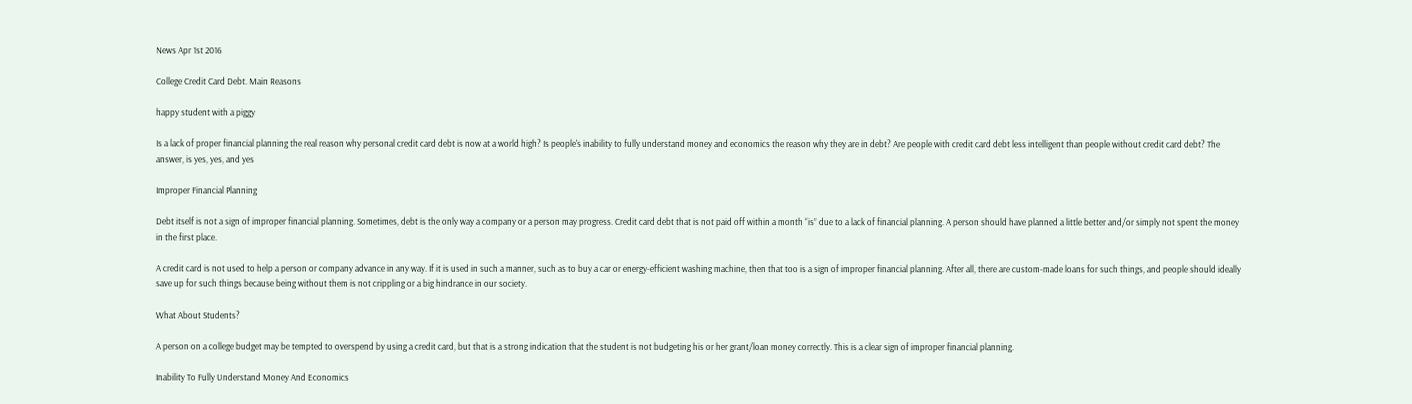News Apr 1st 2016

College Credit Card Debt. Main Reasons

happy student with a piggy

Is a lack of proper financial planning the real reason why personal credit card debt is now at a world high? Is people's inability to fully understand money and economics the reason why they are in debt? Are people with credit card debt less intelligent than people without credit card debt? The answer, is yes, yes, and yes

Improper Financial Planning

Debt itself is not a sign of improper financial planning. Sometimes, debt is the only way a company or a person may progress. Credit card debt that is not paid off within a month “is” due to a lack of financial planning. A person should have planned a little better and/or simply not spent the money in the first place.

A credit card is not used to help a person or company advance in any way. If it is used in such a manner, such as to buy a car or energy-efficient washing machine, then that too is a sign of improper financial planning. After all, there are custom-made loans for such things, and people should ideally save up for such things because being without them is not crippling or a big hindrance in our society.

What About Students?

A person on a college budget may be tempted to overspend by using a credit card, but that is a strong indication that the student is not budgeting his or her grant/loan money correctly. This is a clear sign of improper financial planning.

Inability To Fully Understand Money And Economics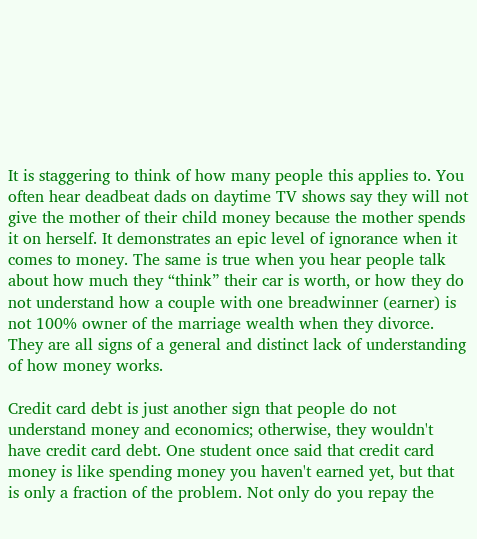It is staggering to think of how many people this applies to. You often hear deadbeat dads on daytime TV shows say they will not give the mother of their child money because the mother spends it on herself. It demonstrates an epic level of ignorance when it comes to money. The same is true when you hear people talk about how much they “think” their car is worth, or how they do not understand how a couple with one breadwinner (earner) is not 100% owner of the marriage wealth when they divorce. They are all signs of a general and distinct lack of understanding of how money works.

Credit card debt is just another sign that people do not understand money and economics; otherwise, they wouldn't have credit card debt. One student once said that credit card money is like spending money you haven't earned yet, but that is only a fraction of the problem. Not only do you repay the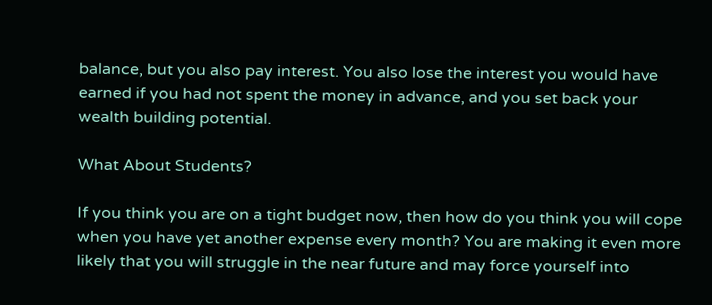balance, but you also pay interest. You also lose the interest you would have earned if you had not spent the money in advance, and you set back your wealth building potential.

What About Students?

If you think you are on a tight budget now, then how do you think you will cope when you have yet another expense every month? You are making it even more likely that you will struggle in the near future and may force yourself into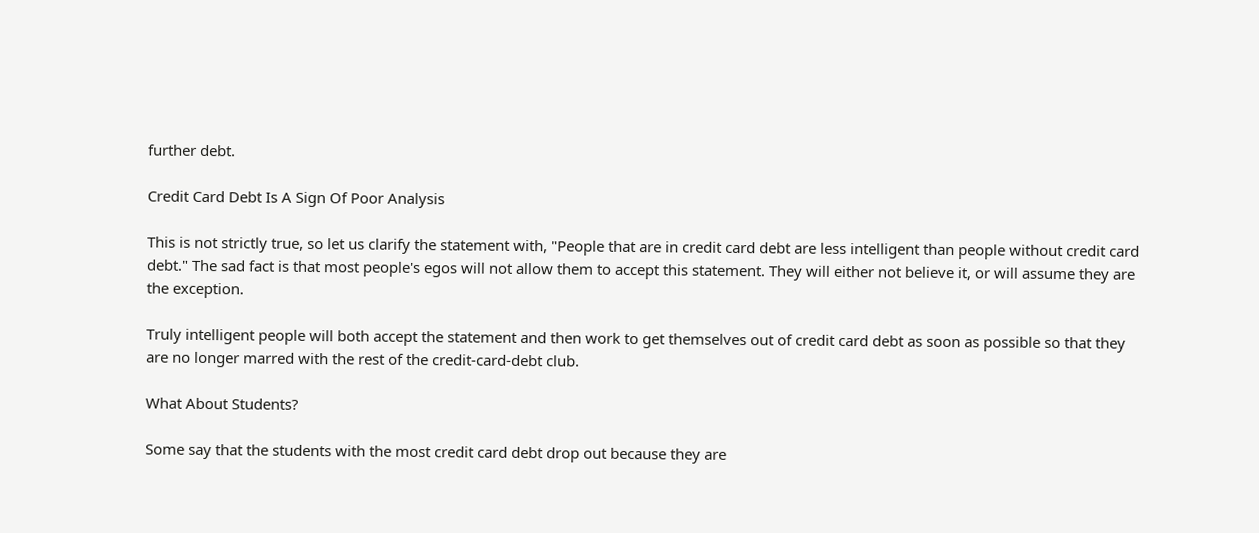further debt.

Credit Card Debt Is A Sign Of Poor Analysis

This is not strictly true, so let us clarify the statement with, "People that are in credit card debt are less intelligent than people without credit card debt." The sad fact is that most people's egos will not allow them to accept this statement. They will either not believe it, or will assume they are the exception.

Truly intelligent people will both accept the statement and then work to get themselves out of credit card debt as soon as possible so that they are no longer marred with the rest of the credit-card-debt club.

What About Students?

Some say that the students with the most credit card debt drop out because they are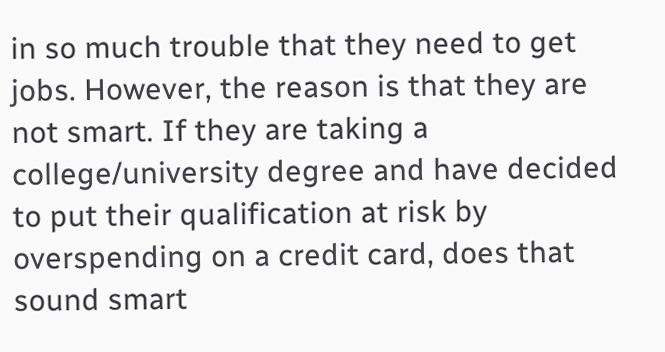in so much trouble that they need to get jobs. However, the reason is that they are not smart. If they are taking a college/university degree and have decided to put their qualification at risk by overspending on a credit card, does that sound smart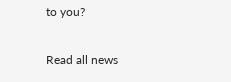to you?

Read all news